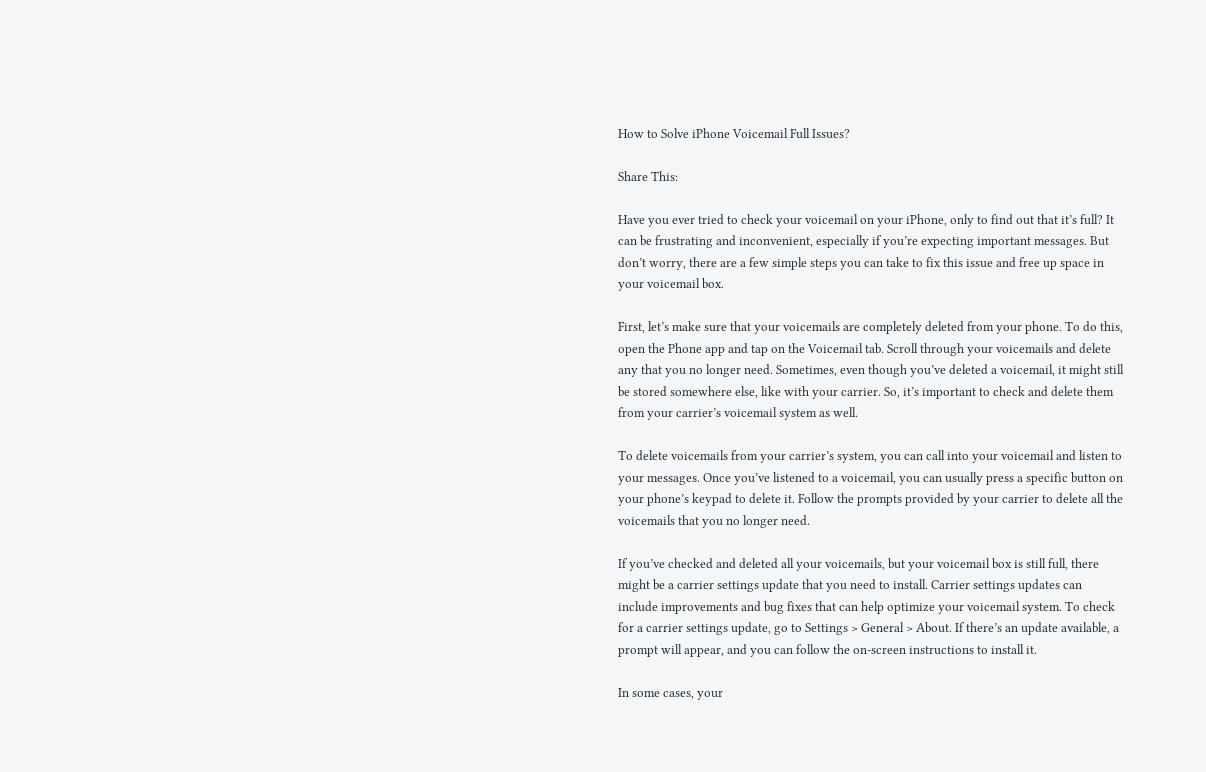How to Solve iPhone Voicemail Full Issues?

Share This:

Have you ever tried to check your voicemail on your iPhone, only to find out that it’s full? It can be frustrating and inconvenient, especially if you’re expecting important messages. But don’t worry, there are a few simple steps you can take to fix this issue and free up space in your voicemail box.

First, let’s make sure that your voicemails are completely deleted from your phone. To do this, open the Phone app and tap on the Voicemail tab. Scroll through your voicemails and delete any that you no longer need. Sometimes, even though you’ve deleted a voicemail, it might still be stored somewhere else, like with your carrier. So, it’s important to check and delete them from your carrier’s voicemail system as well.

To delete voicemails from your carrier’s system, you can call into your voicemail and listen to your messages. Once you’ve listened to a voicemail, you can usually press a specific button on your phone’s keypad to delete it. Follow the prompts provided by your carrier to delete all the voicemails that you no longer need.

If you’ve checked and deleted all your voicemails, but your voicemail box is still full, there might be a carrier settings update that you need to install. Carrier settings updates can include improvements and bug fixes that can help optimize your voicemail system. To check for a carrier settings update, go to Settings > General > About. If there’s an update available, a prompt will appear, and you can follow the on-screen instructions to install it.

In some cases, your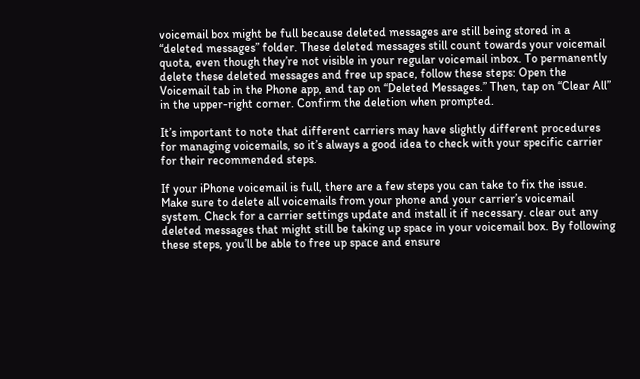voicemail box might be full because deleted messages are still being stored in a “deleted messages” folder. These deleted messages still count towards your voicemail quota, even though they’re not visible in your regular voicemail inbox. To permanently delete these deleted messages and free up space, follow these steps: Open the Voicemail tab in the Phone app, and tap on “Deleted Messages.” Then, tap on “Clear All” in the upper-right corner. Confirm the deletion when prompted.

It’s important to note that different carriers may have slightly different procedures for managing voicemails, so it’s always a good idea to check with your specific carrier for their recommended steps.

If your iPhone voicemail is full, there are a few steps you can take to fix the issue. Make sure to delete all voicemails from your phone and your carrier’s voicemail system. Check for a carrier settings update and install it if necessary. clear out any deleted messages that might still be taking up space in your voicemail box. By following these steps, you’ll be able to free up space and ensure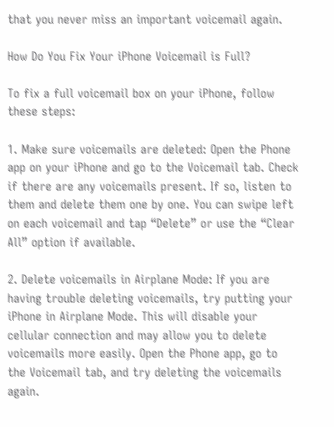that you never miss an important voicemail again.

How Do You Fix Your iPhone Voicemail is Full?

To fix a full voicemail box on your iPhone, follow these steps:

1. Make sure voicemails are deleted: Open the Phone app on your iPhone and go to the Voicemail tab. Check if there are any voicemails present. If so, listen to them and delete them one by one. You can swipe left on each voicemail and tap “Delete” or use the “Clear All” option if available.

2. Delete voicemails in Airplane Mode: If you are having trouble deleting voicemails, try putting your iPhone in Airplane Mode. This will disable your cellular connection and may allow you to delete voicemails more easily. Open the Phone app, go to the Voicemail tab, and try deleting the voicemails again.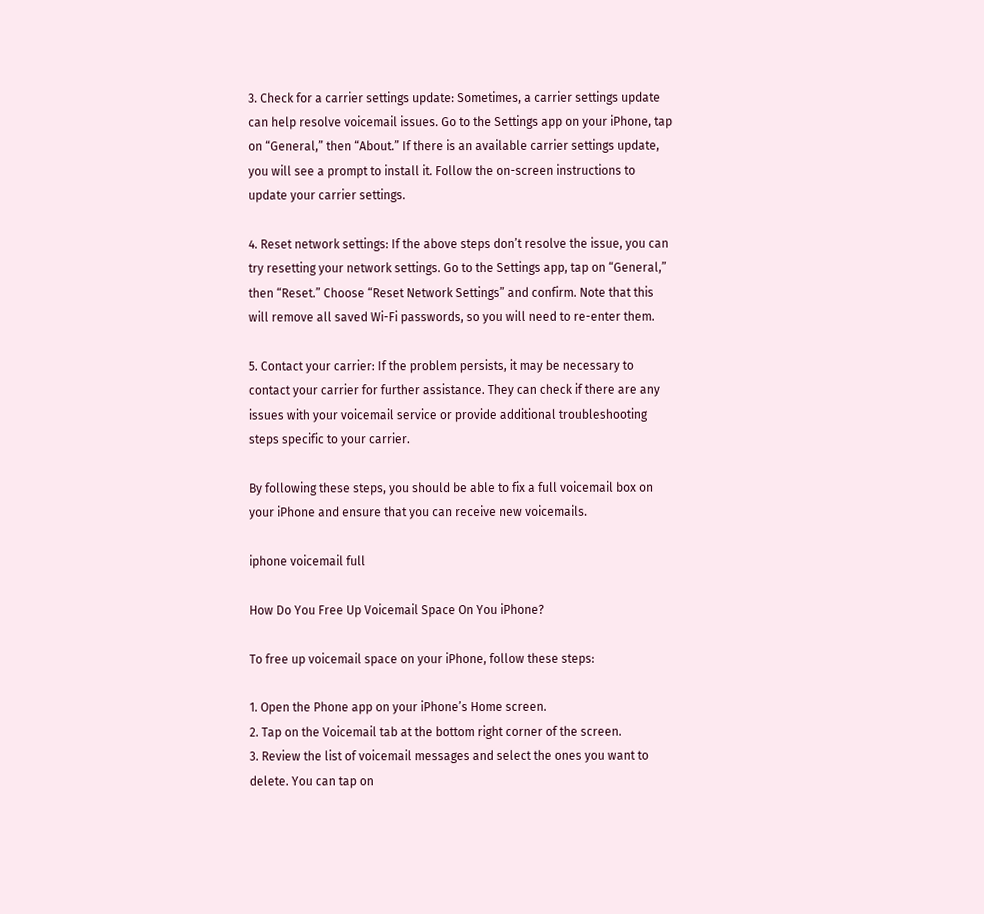3. Check for a carrier settings update: Sometimes, a carrier settings update can help resolve voicemail issues. Go to the Settings app on your iPhone, tap on “General,” then “About.” If there is an available carrier settings update, you will see a prompt to install it. Follow the on-screen instructions to update your carrier settings.

4. Reset network settings: If the above steps don’t resolve the issue, you can try resetting your network settings. Go to the Settings app, tap on “General,” then “Reset.” Choose “Reset Network Settings” and confirm. Note that this will remove all saved Wi-Fi passwords, so you will need to re-enter them.

5. Contact your carrier: If the problem persists, it may be necessary to contact your carrier for further assistance. They can check if there are any issues with your voicemail service or provide additional troubleshooting steps specific to your carrier.

By following these steps, you should be able to fix a full voicemail box on your iPhone and ensure that you can receive new voicemails.

iphone voicemail full

How Do You Free Up Voicemail Space On You iPhone?

To free up voicemail space on your iPhone, follow these steps:

1. Open the Phone app on your iPhone’s Home screen.
2. Tap on the Voicemail tab at the bottom right corner of the screen.
3. Review the list of voicemail messages and select the ones you want to delete. You can tap on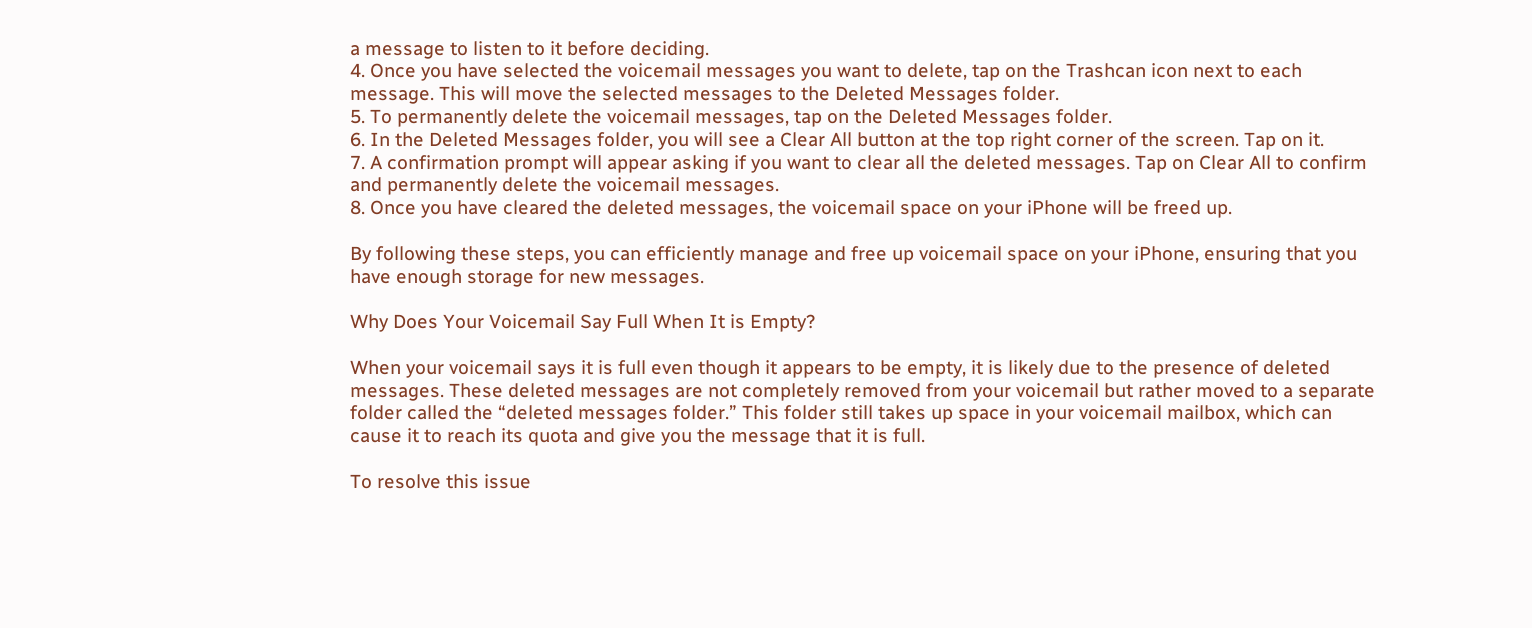a message to listen to it before deciding.
4. Once you have selected the voicemail messages you want to delete, tap on the Trashcan icon next to each message. This will move the selected messages to the Deleted Messages folder.
5. To permanently delete the voicemail messages, tap on the Deleted Messages folder.
6. In the Deleted Messages folder, you will see a Clear All button at the top right corner of the screen. Tap on it.
7. A confirmation prompt will appear asking if you want to clear all the deleted messages. Tap on Clear All to confirm and permanently delete the voicemail messages.
8. Once you have cleared the deleted messages, the voicemail space on your iPhone will be freed up.

By following these steps, you can efficiently manage and free up voicemail space on your iPhone, ensuring that you have enough storage for new messages.

Why Does Your Voicemail Say Full When It is Empty?

When your voicemail says it is full even though it appears to be empty, it is likely due to the presence of deleted messages. These deleted messages are not completely removed from your voicemail but rather moved to a separate folder called the “deleted messages folder.” This folder still takes up space in your voicemail mailbox, which can cause it to reach its quota and give you the message that it is full.

To resolve this issue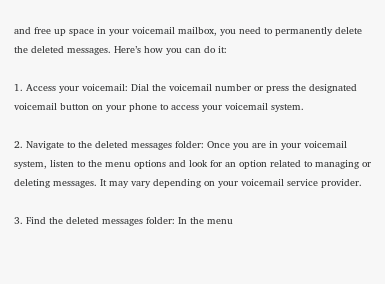and free up space in your voicemail mailbox, you need to permanently delete the deleted messages. Here’s how you can do it:

1. Access your voicemail: Dial the voicemail number or press the designated voicemail button on your phone to access your voicemail system.

2. Navigate to the deleted messages folder: Once you are in your voicemail system, listen to the menu options and look for an option related to managing or deleting messages. It may vary depending on your voicemail service provider.

3. Find the deleted messages folder: In the menu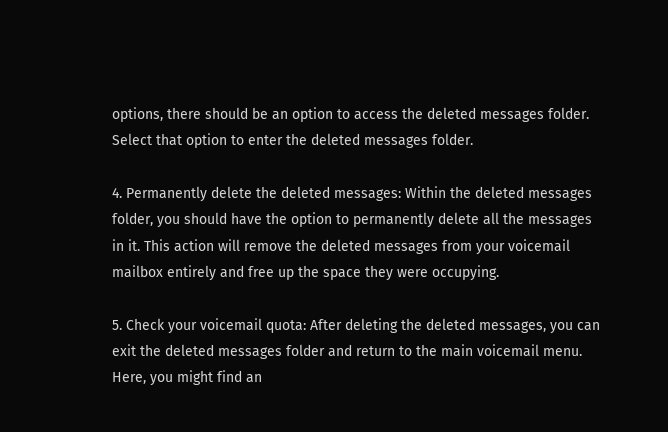options, there should be an option to access the deleted messages folder. Select that option to enter the deleted messages folder.

4. Permanently delete the deleted messages: Within the deleted messages folder, you should have the option to permanently delete all the messages in it. This action will remove the deleted messages from your voicemail mailbox entirely and free up the space they were occupying.

5. Check your voicemail quota: After deleting the deleted messages, you can exit the deleted messages folder and return to the main voicemail menu. Here, you might find an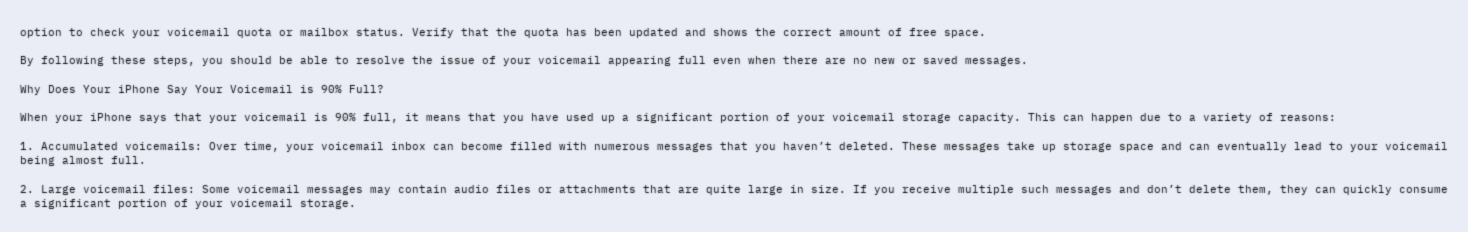option to check your voicemail quota or mailbox status. Verify that the quota has been updated and shows the correct amount of free space.

By following these steps, you should be able to resolve the issue of your voicemail appearing full even when there are no new or saved messages.

Why Does Your iPhone Say Your Voicemail is 90% Full?

When your iPhone says that your voicemail is 90% full, it means that you have used up a significant portion of your voicemail storage capacity. This can happen due to a variety of reasons:

1. Accumulated voicemails: Over time, your voicemail inbox can become filled with numerous messages that you haven’t deleted. These messages take up storage space and can eventually lead to your voicemail being almost full.

2. Large voicemail files: Some voicemail messages may contain audio files or attachments that are quite large in size. If you receive multiple such messages and don’t delete them, they can quickly consume a significant portion of your voicemail storage.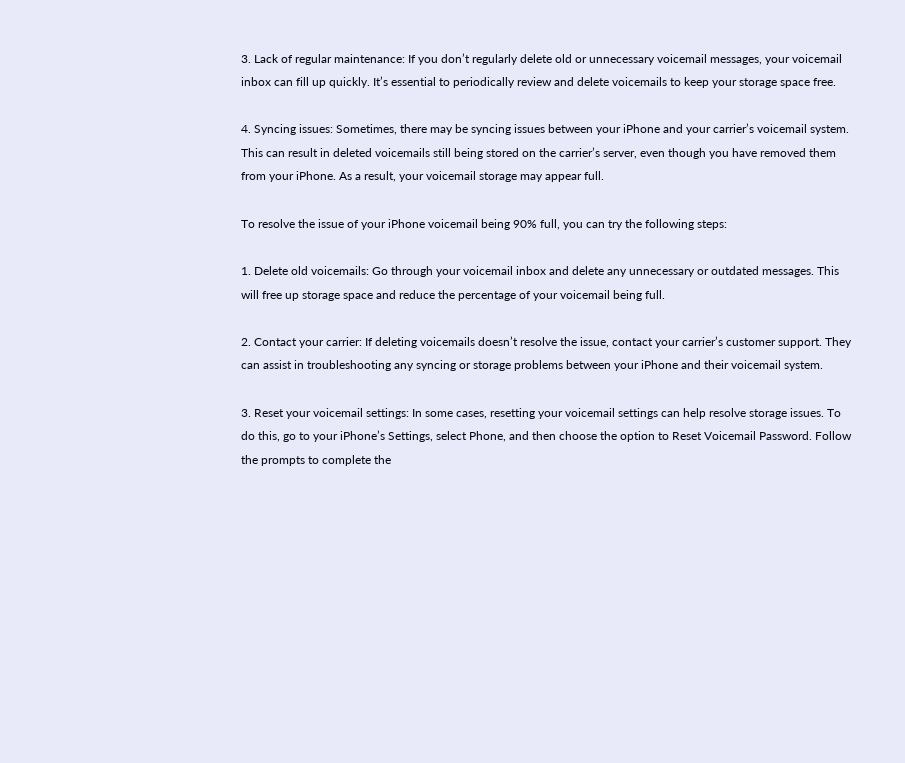3. Lack of regular maintenance: If you don’t regularly delete old or unnecessary voicemail messages, your voicemail inbox can fill up quickly. It’s essential to periodically review and delete voicemails to keep your storage space free.

4. Syncing issues: Sometimes, there may be syncing issues between your iPhone and your carrier’s voicemail system. This can result in deleted voicemails still being stored on the carrier’s server, even though you have removed them from your iPhone. As a result, your voicemail storage may appear full.

To resolve the issue of your iPhone voicemail being 90% full, you can try the following steps:

1. Delete old voicemails: Go through your voicemail inbox and delete any unnecessary or outdated messages. This will free up storage space and reduce the percentage of your voicemail being full.

2. Contact your carrier: If deleting voicemails doesn’t resolve the issue, contact your carrier’s customer support. They can assist in troubleshooting any syncing or storage problems between your iPhone and their voicemail system.

3. Reset your voicemail settings: In some cases, resetting your voicemail settings can help resolve storage issues. To do this, go to your iPhone’s Settings, select Phone, and then choose the option to Reset Voicemail Password. Follow the prompts to complete the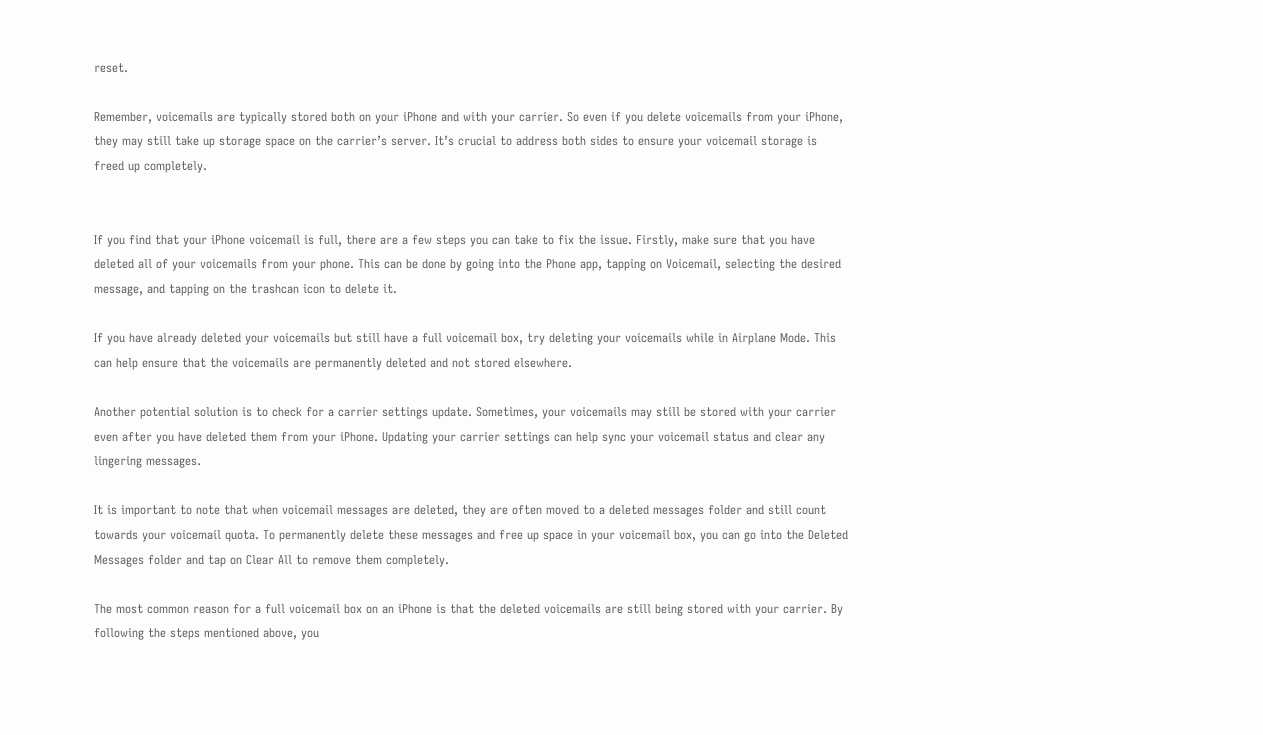reset.

Remember, voicemails are typically stored both on your iPhone and with your carrier. So even if you delete voicemails from your iPhone, they may still take up storage space on the carrier’s server. It’s crucial to address both sides to ensure your voicemail storage is freed up completely.


If you find that your iPhone voicemail is full, there are a few steps you can take to fix the issue. Firstly, make sure that you have deleted all of your voicemails from your phone. This can be done by going into the Phone app, tapping on Voicemail, selecting the desired message, and tapping on the trashcan icon to delete it.

If you have already deleted your voicemails but still have a full voicemail box, try deleting your voicemails while in Airplane Mode. This can help ensure that the voicemails are permanently deleted and not stored elsewhere.

Another potential solution is to check for a carrier settings update. Sometimes, your voicemails may still be stored with your carrier even after you have deleted them from your iPhone. Updating your carrier settings can help sync your voicemail status and clear any lingering messages.

It is important to note that when voicemail messages are deleted, they are often moved to a deleted messages folder and still count towards your voicemail quota. To permanently delete these messages and free up space in your voicemail box, you can go into the Deleted Messages folder and tap on Clear All to remove them completely.

The most common reason for a full voicemail box on an iPhone is that the deleted voicemails are still being stored with your carrier. By following the steps mentioned above, you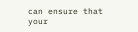can ensure that your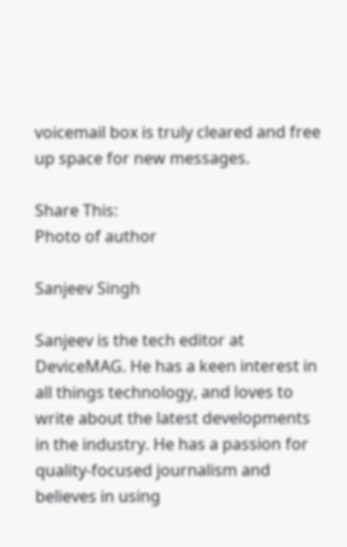voicemail box is truly cleared and free up space for new messages.

Share This:
Photo of author

Sanjeev Singh

Sanjeev is the tech editor at DeviceMAG. He has a keen interest in all things technology, and loves to write about the latest developments in the industry. He has a passion for quality-focused journalism and believes in using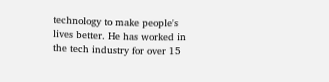technology to make people's lives better. He has worked in the tech industry for over 15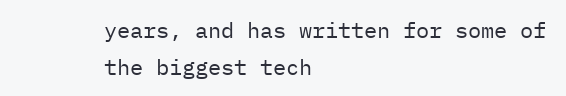years, and has written for some of the biggest tech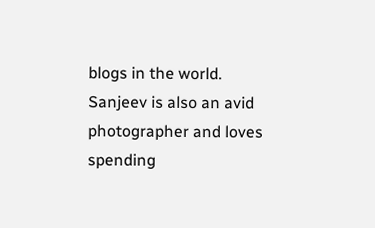blogs in the world. Sanjeev is also an avid photographer and loves spending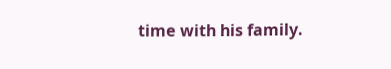time with his family.